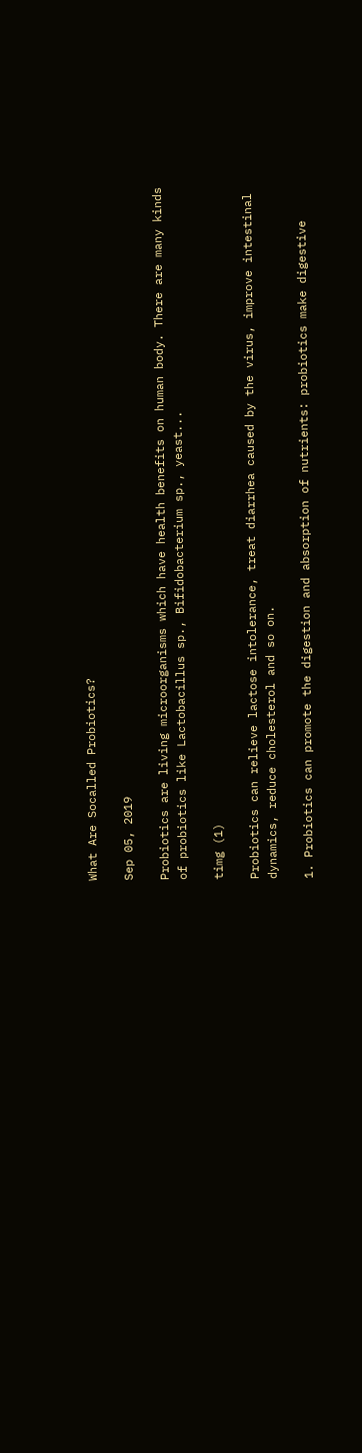What Are Socalled Probiotics?

Sep 05, 2019

Probiotics are living microorganisms which have health benefits on human body. There are many kinds of probiotics like Lactobacillus sp., Bifidobacterium sp., yeast...

timg (1)

Probiotics can relieve lactose intolerance, treat diarrhea caused by the virus, improve intestinal dynamics, reduce cholesterol and so on.

1. Probiotics can promote the digestion and absorption of nutrients: probiotics make digestive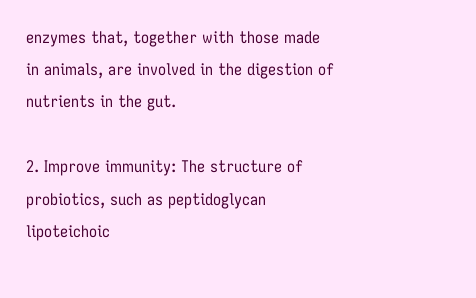enzymes that, together with those made in animals, are involved in the digestion of nutrients in the gut.

2. Improve immunity: The structure of probiotics, such as peptidoglycan lipoteichoic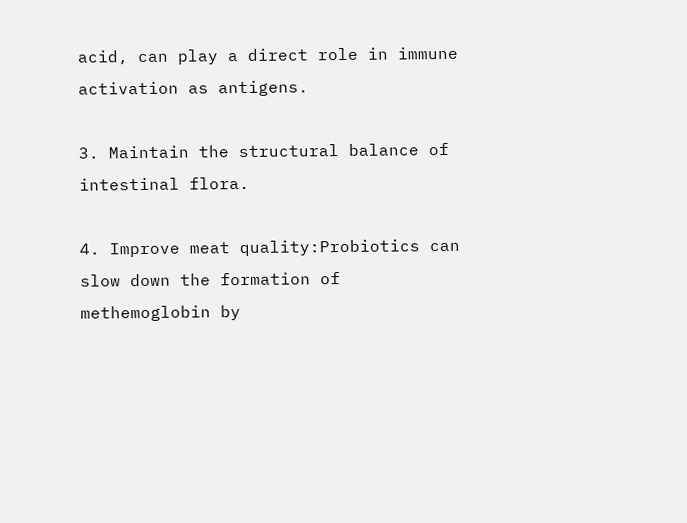acid, can play a direct role in immune activation as antigens.

3. Maintain the structural balance of intestinal flora.

4. Improve meat quality:Probiotics can slow down the formation of methemoglobin by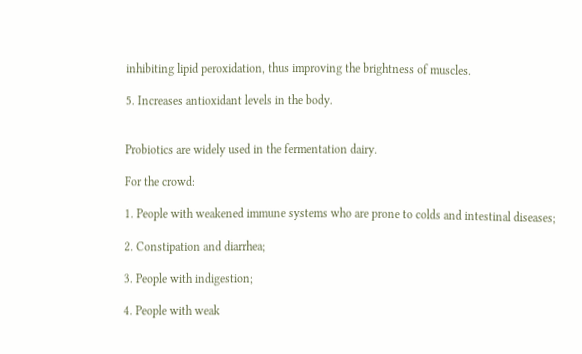inhibiting lipid peroxidation, thus improving the brightness of muscles.

5. Increases antioxidant levels in the body.


Probiotics are widely used in the fermentation dairy.

For the crowd:

1. People with weakened immune systems who are prone to colds and intestinal diseases;

2. Constipation and diarrhea;

3. People with indigestion;

4. People with weak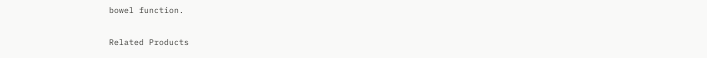bowel function.

Related Products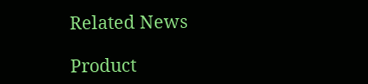Related News

Product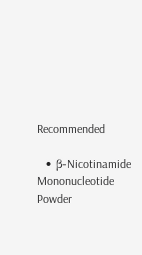Recommended

  • β-Nicotinamide Mononucleotide Powder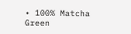• 100% Matcha Green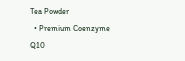Tea Powder
  • Premium Coenzyme Q10